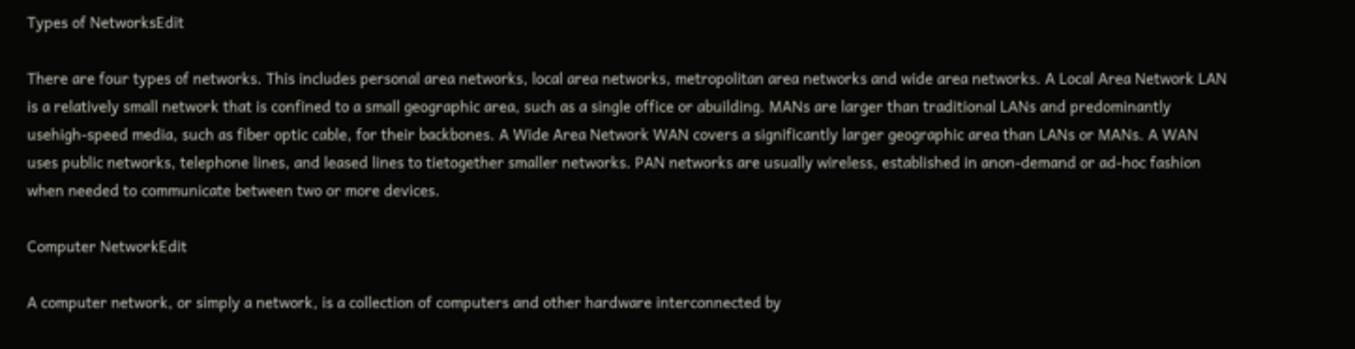Types of NetworksEdit

There are four types of networks. This includes personal area networks, local area networks, metropolitan area networks and wide area networks. A Local Area Network LAN is a relatively small network that is confined to a small geographic area, such as a single office or abuilding. MANs are larger than traditional LANs and predominantly usehigh-speed media, such as fiber optic cable, for their backbones. A Wide Area Network WAN covers a significantly larger geographic area than LANs or MANs. A WAN uses public networks, telephone lines, and leased lines to tietogether smaller networks. PAN networks are usually wireless, established in anon-demand or ad-hoc fashion when needed to communicate between two or more devices.

Computer NetworkEdit

A computer network, or simply a network, is a collection of computers and other hardware interconnected by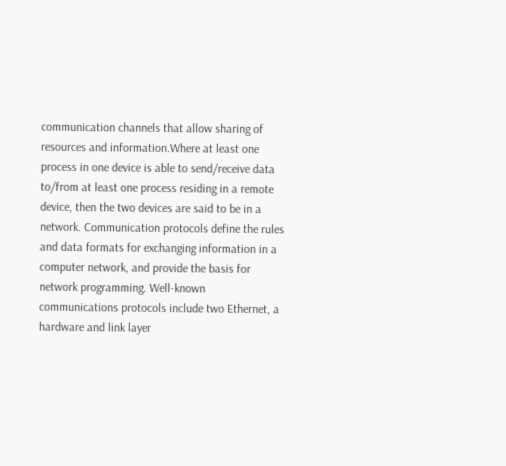communication channels that allow sharing of resources and information.Where at least one process in one device is able to send/receive data to/from at least one process residing in a remote device, then the two devices are said to be in a network. Communication protocols define the rules and data formats for exchanging information in a computer network, and provide the basis for network programming. Well-known communications protocols include two Ethernet, a hardware and link layer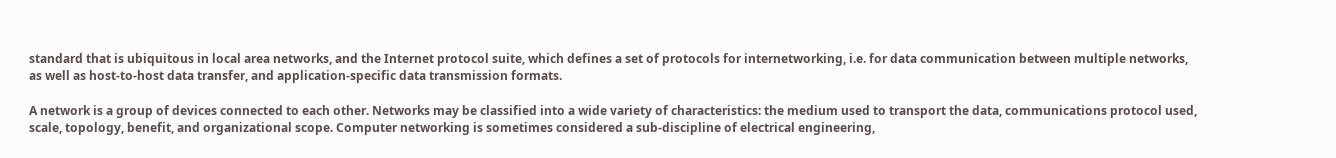standard that is ubiquitous in local area networks, and the Internet protocol suite, which defines a set of protocols for internetworking, i.e. for data communication between multiple networks, as well as host-to-host data transfer, and application-specific data transmission formats.

A network is a group of devices connected to each other. Networks may be classified into a wide variety of characteristics: the medium used to transport the data, communications protocol used, scale, topology, benefit, and organizational scope. Computer networking is sometimes considered a sub-discipline of electrical engineering,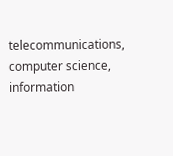telecommunications, computer science, information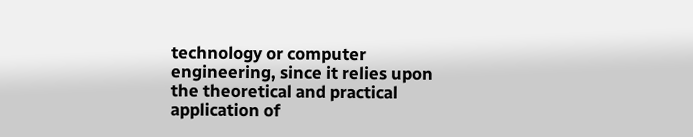technology or computer engineering, since it relies upon the theoretical and practical application of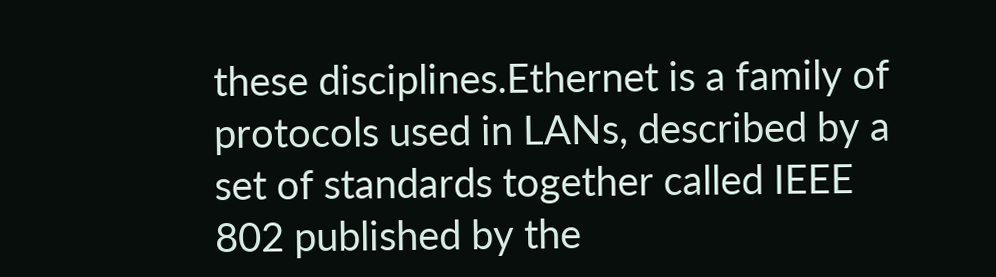these disciplines.Ethernet is a family of protocols used in LANs, described by a set of standards together called IEEE 802 published by the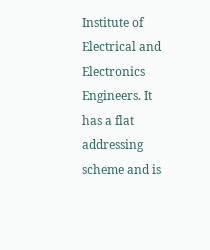Institute of Electrical and Electronics Engineers. It has a flat addressing scheme and is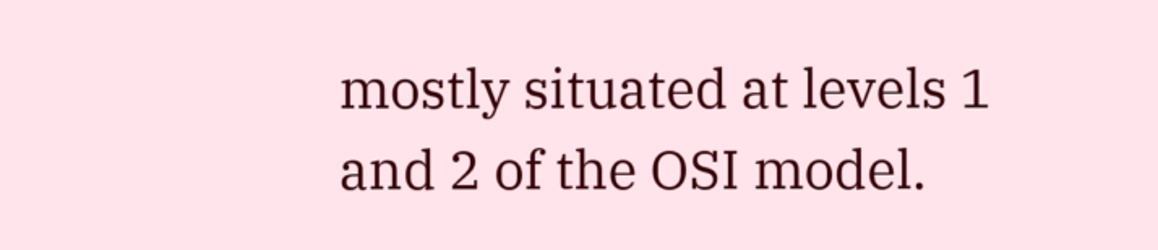mostly situated at levels 1 and 2 of the OSI model.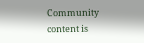Community content is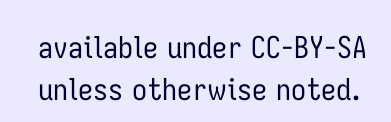available under CC-BY-SA unless otherwise noted.